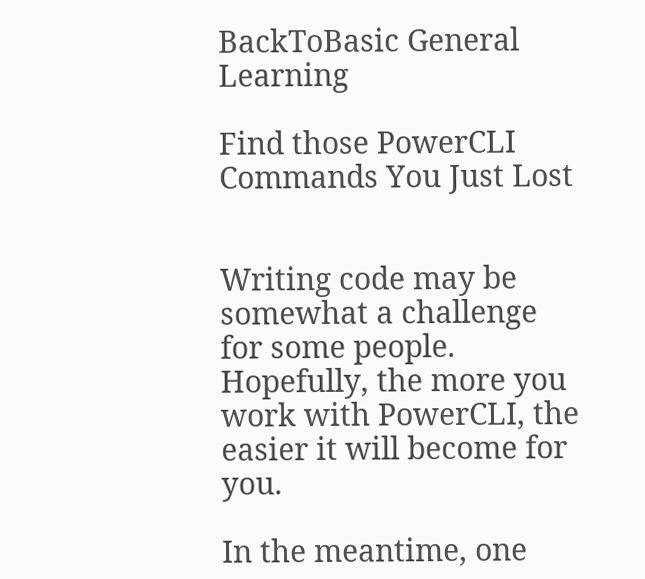BackToBasic General Learning

Find those PowerCLI Commands You Just Lost


Writing code may be somewhat a challenge for some people. Hopefully, the more you work with PowerCLI, the easier it will become for you.

In the meantime, one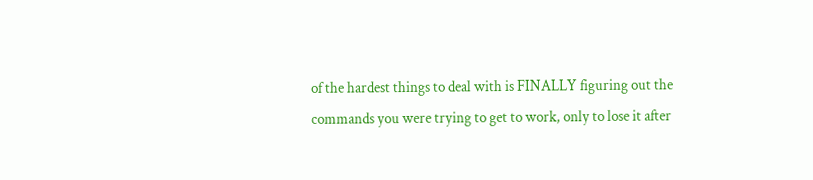of the hardest things to deal with is FINALLY figuring out the commands you were trying to get to work, only to lose it after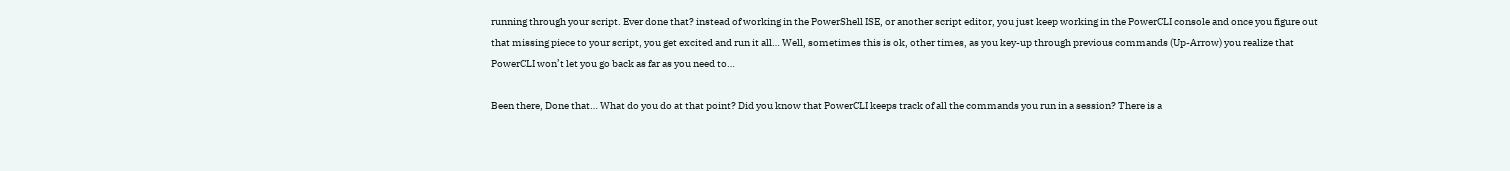running through your script. Ever done that? instead of working in the PowerShell ISE, or another script editor, you just keep working in the PowerCLI console and once you figure out that missing piece to your script, you get excited and run it all… Well, sometimes this is ok, other times, as you key-up through previous commands (Up-Arrow) you realize that PowerCLI won’t let you go back as far as you need to…

Been there, Done that… What do you do at that point? Did you know that PowerCLI keeps track of all the commands you run in a session? There is a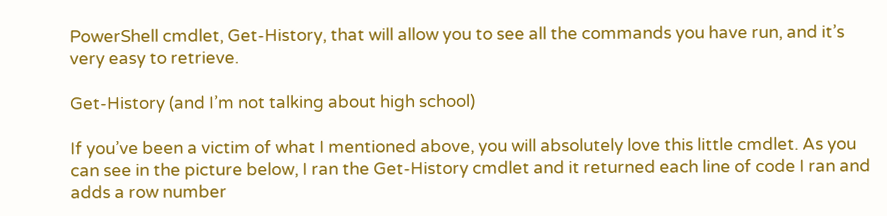PowerShell cmdlet, Get-History, that will allow you to see all the commands you have run, and it’s very easy to retrieve.

Get-History (and I’m not talking about high school)

If you’ve been a victim of what I mentioned above, you will absolutely love this little cmdlet. As you can see in the picture below, I ran the Get-History cmdlet and it returned each line of code I ran and adds a row number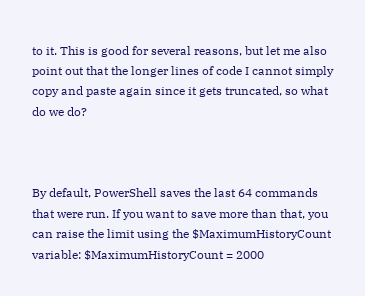to it. This is good for several reasons, but let me also point out that the longer lines of code I cannot simply copy and paste again since it gets truncated, so what do we do?



By default, PowerShell saves the last 64 commands that were run. If you want to save more than that, you can raise the limit using the $MaximumHistoryCount variable: $MaximumHistoryCount = 2000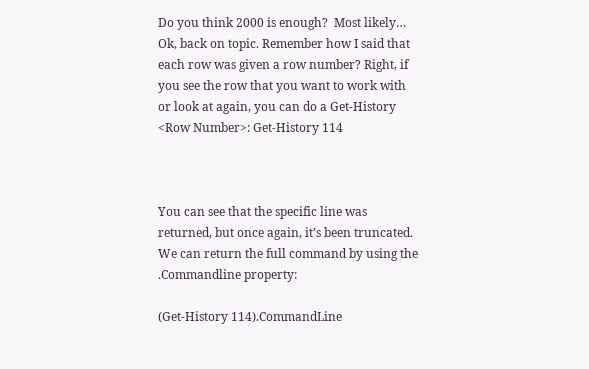Do you think 2000 is enough?  Most likely… Ok, back on topic. Remember how I said that each row was given a row number? Right, if you see the row that you want to work with or look at again, you can do a Get-History <Row Number>: Get-History 114



You can see that the specific line was returned, but once again, it’s been truncated. We can return the full command by using the .Commandline property:

(Get-History 114).CommandLine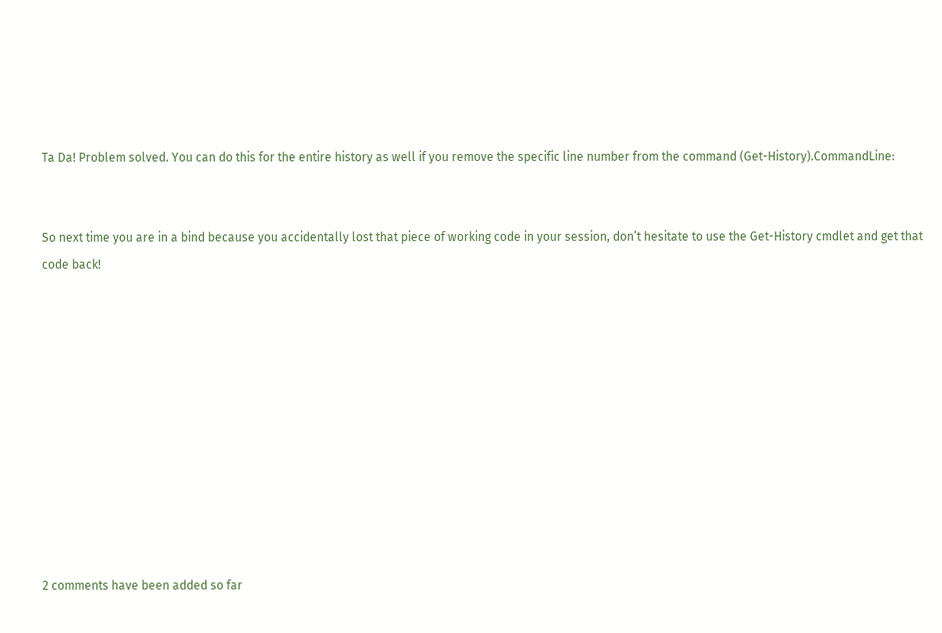Ta Da! Problem solved. You can do this for the entire history as well if you remove the specific line number from the command (Get-History).CommandLine:


So next time you are in a bind because you accidentally lost that piece of working code in your session, don’t hesitate to use the Get-History cmdlet and get that code back!











2 comments have been added so far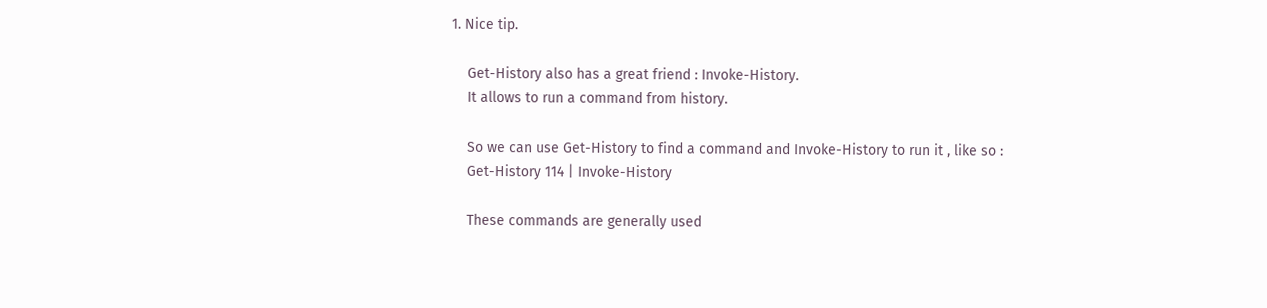1. Nice tip.

    Get-History also has a great friend : Invoke-History.
    It allows to run a command from history.

    So we can use Get-History to find a command and Invoke-History to run it , like so :
    Get-History 114 | Invoke-History

    These commands are generally used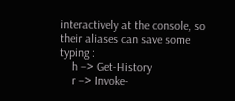interactively at the console, so their aliases can save some typing :
    h –> Get-History
    r –> Invoke-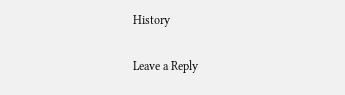History

Leave a Reply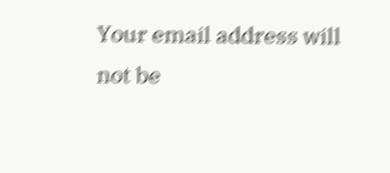Your email address will not be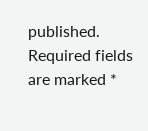published. Required fields are marked *